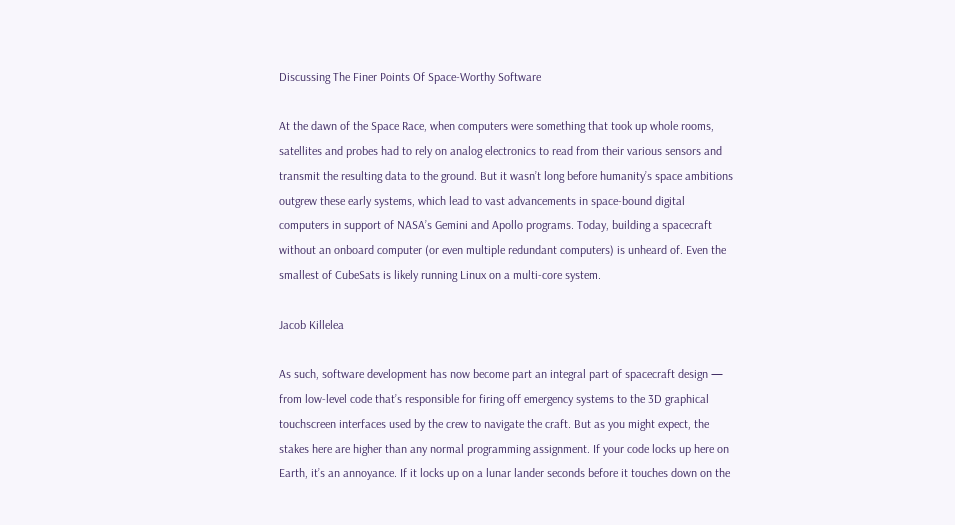Discussing The Finer Points Of Space-Worthy Software

At the dawn of the Space Race, when computers were something that took up whole rooms, satellites and probes had to rely on analog electronics to read from their various sensors and transmit the resulting data to the ground. But it wasn’t long before humanity’s space ambitions outgrew these early systems, which lead to vast advancements in space-bound digital computers in support of NASA’s Gemini and Apollo programs. Today, building a spacecraft without an onboard computer (or even multiple redundant computers) is unheard of. Even the smallest of CubeSats is likely running Linux on a multi-core system.

Jacob Killelea

As such, software development has now become part an integral part of spacecraft design — from low-level code that’s responsible for firing off emergency systems to the 3D graphical touchscreen interfaces used by the crew to navigate the craft. But as you might expect, the stakes here are higher than any normal programming assignment. If your code locks up here on Earth, it’s an annoyance. If it locks up on a lunar lander seconds before it touches down on the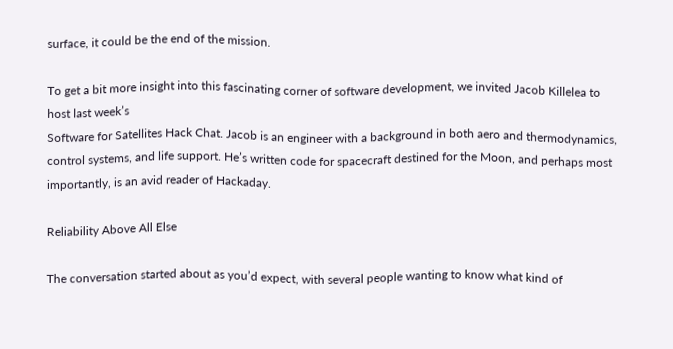surface, it could be the end of the mission.

To get a bit more insight into this fascinating corner of software development, we invited Jacob Killelea to host last week’s
Software for Satellites Hack Chat. Jacob is an engineer with a background in both aero and thermodynamics, control systems, and life support. He’s written code for spacecraft destined for the Moon, and perhaps most importantly, is an avid reader of Hackaday.

Reliability Above All Else

The conversation started about as you’d expect, with several people wanting to know what kind of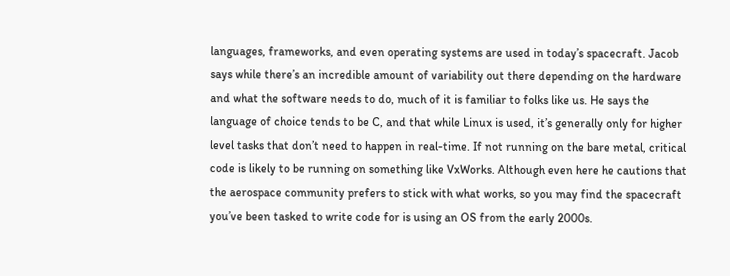languages, frameworks, and even operating systems are used in today’s spacecraft. Jacob says while there’s an incredible amount of variability out there depending on the hardware and what the software needs to do, much of it is familiar to folks like us. He says the language of choice tends to be C, and that while Linux is used, it’s generally only for higher level tasks that don’t need to happen in real-time. If not running on the bare metal, critical code is likely to be running on something like VxWorks. Although even here he cautions that the aerospace community prefers to stick with what works, so you may find the spacecraft you’ve been tasked to write code for is using an OS from the early 2000s.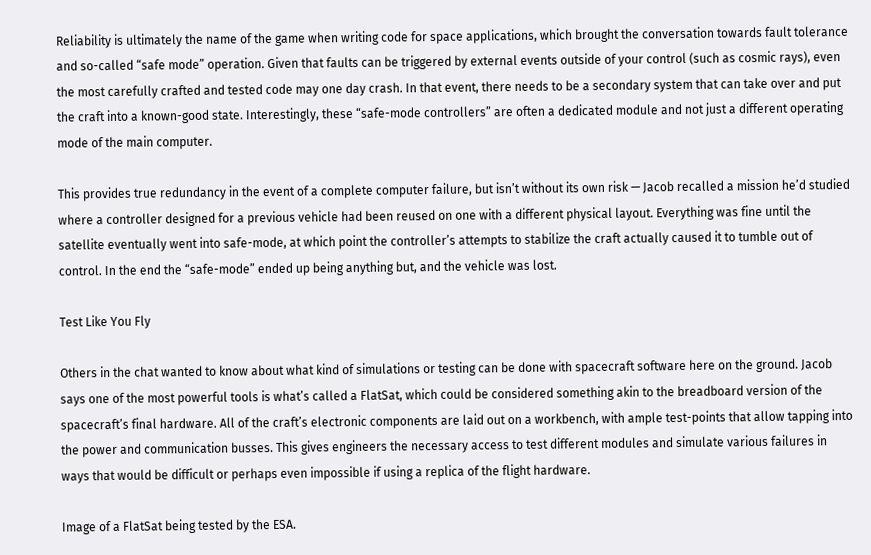Reliability is ultimately the name of the game when writing code for space applications, which brought the conversation towards fault tolerance and so-called “safe mode” operation. Given that faults can be triggered by external events outside of your control (such as cosmic rays), even the most carefully crafted and tested code may one day crash. In that event, there needs to be a secondary system that can take over and put the craft into a known-good state. Interestingly, these “safe-mode controllers” are often a dedicated module and not just a different operating mode of the main computer.

This provides true redundancy in the event of a complete computer failure, but isn’t without its own risk — Jacob recalled a mission he’d studied where a controller designed for a previous vehicle had been reused on one with a different physical layout. Everything was fine until the satellite eventually went into safe-mode, at which point the controller’s attempts to stabilize the craft actually caused it to tumble out of control. In the end the “safe-mode” ended up being anything but, and the vehicle was lost.

Test Like You Fly

Others in the chat wanted to know about what kind of simulations or testing can be done with spacecraft software here on the ground. Jacob says one of the most powerful tools is what’s called a FlatSat, which could be considered something akin to the breadboard version of the spacecraft’s final hardware. All of the craft’s electronic components are laid out on a workbench, with ample test-points that allow tapping into the power and communication busses. This gives engineers the necessary access to test different modules and simulate various failures in ways that would be difficult or perhaps even impossible if using a replica of the flight hardware.

Image of a FlatSat being tested by the ESA.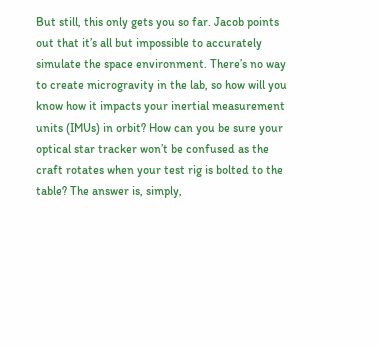But still, this only gets you so far. Jacob points out that it’s all but impossible to accurately simulate the space environment. There’s no way to create microgravity in the lab, so how will you know how it impacts your inertial measurement units (IMUs) in orbit? How can you be sure your optical star tracker won’t be confused as the craft rotates when your test rig is bolted to the table? The answer is, simply,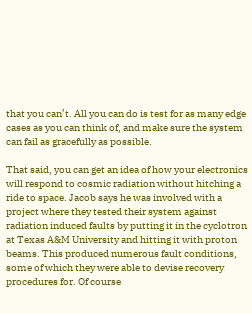that you can’t. All you can do is test for as many edge cases as you can think of, and make sure the system can fail as gracefully as possible.

That said, you can get an idea of how your electronics will respond to cosmic radiation without hitching a ride to space. Jacob says he was involved with a project where they tested their system against radiation induced faults by putting it in the cyclotron at Texas A&M University and hitting it with proton beams. This produced numerous fault conditions, some of which they were able to devise recovery procedures for. Of course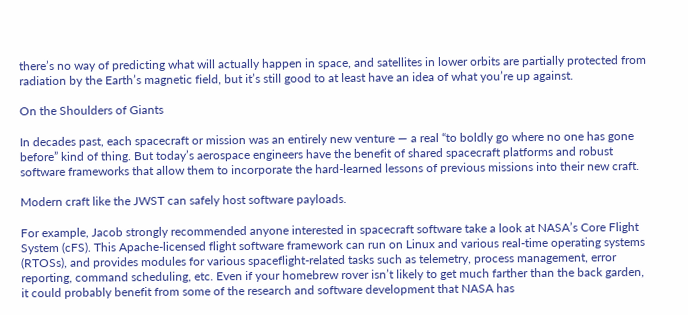there’s no way of predicting what will actually happen in space, and satellites in lower orbits are partially protected from radiation by the Earth’s magnetic field, but it’s still good to at least have an idea of what you’re up against.

On the Shoulders of Giants

In decades past, each spacecraft or mission was an entirely new venture — a real “to boldly go where no one has gone before” kind of thing. But today’s aerospace engineers have the benefit of shared spacecraft platforms and robust software frameworks that allow them to incorporate the hard-learned lessons of previous missions into their new craft.

Modern craft like the JWST can safely host software payloads.

For example, Jacob strongly recommended anyone interested in spacecraft software take a look at NASA’s Core Flight System (cFS). This Apache-licensed flight software framework can run on Linux and various real-time operating systems (RTOSs), and provides modules for various spaceflight-related tasks such as telemetry, process management, error reporting, command scheduling, etc. Even if your homebrew rover isn’t likely to get much farther than the back garden, it could probably benefit from some of the research and software development that NASA has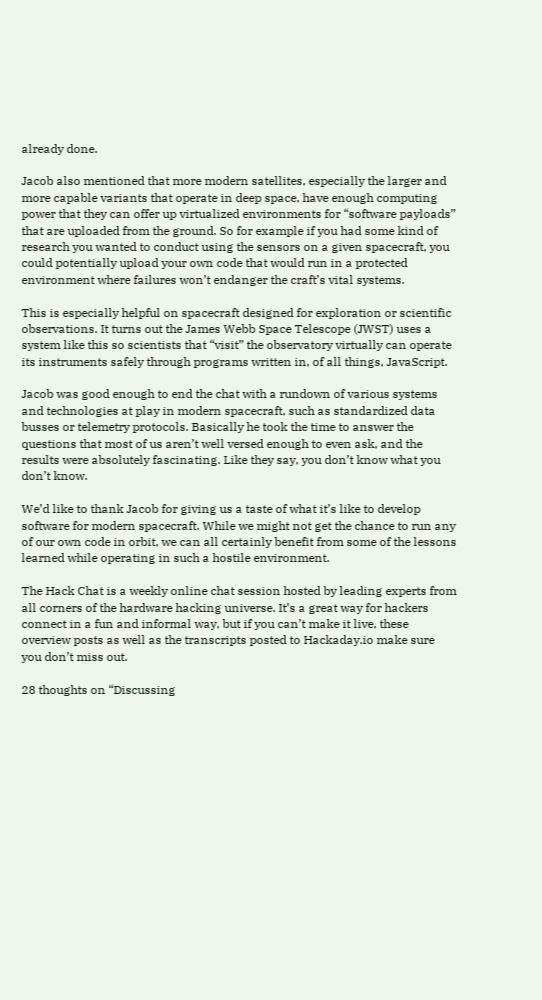already done.

Jacob also mentioned that more modern satellites, especially the larger and more capable variants that operate in deep space, have enough computing power that they can offer up virtualized environments for “software payloads” that are uploaded from the ground. So for example if you had some kind of research you wanted to conduct using the sensors on a given spacecraft, you could potentially upload your own code that would run in a protected environment where failures won’t endanger the craft’s vital systems.

This is especially helpful on spacecraft designed for exploration or scientific observations. It turns out the James Webb Space Telescope (JWST) uses a system like this so scientists that “visit” the observatory virtually can operate its instruments safely through programs written in, of all things, JavaScript.

Jacob was good enough to end the chat with a rundown of various systems and technologies at play in modern spacecraft, such as standardized data busses or telemetry protocols. Basically he took the time to answer the questions that most of us aren’t well versed enough to even ask, and the results were absolutely fascinating. Like they say, you don’t know what you don’t know.

We’d like to thank Jacob for giving us a taste of what it’s like to develop software for modern spacecraft. While we might not get the chance to run any of our own code in orbit, we can all certainly benefit from some of the lessons learned while operating in such a hostile environment.

The Hack Chat is a weekly online chat session hosted by leading experts from all corners of the hardware hacking universe. It’s a great way for hackers connect in a fun and informal way, but if you can’t make it live, these overview posts as well as the transcripts posted to Hackaday.io make sure you don’t miss out.

28 thoughts on “Discussing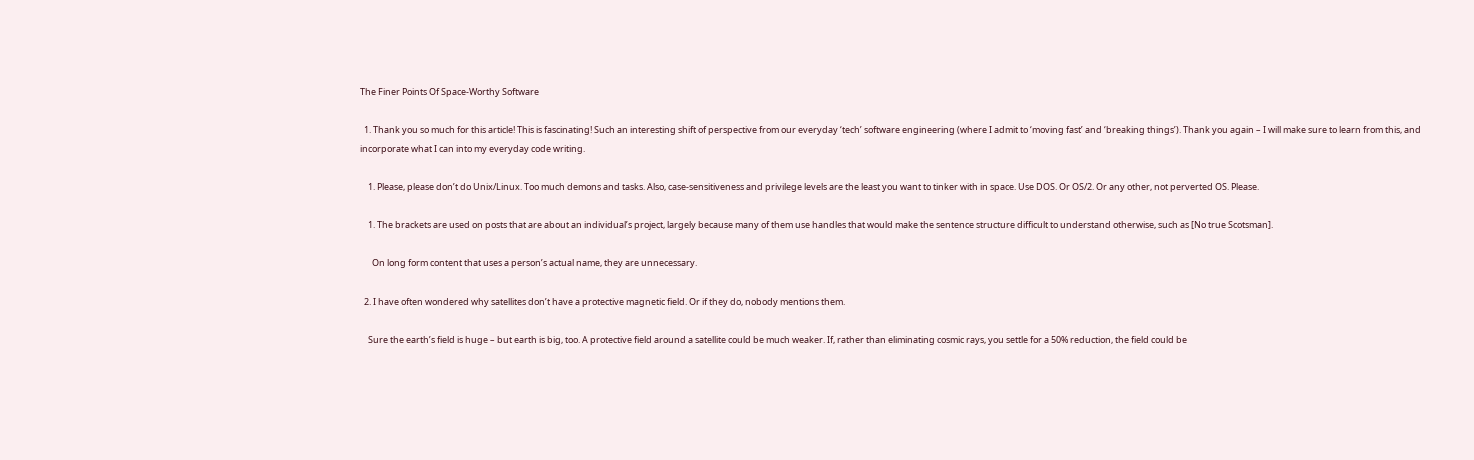The Finer Points Of Space-Worthy Software

  1. Thank you so much for this article! This is fascinating! Such an interesting shift of perspective from our everyday ‘tech’ software engineering (where I admit to ‘moving fast’ and ‘breaking things’). Thank you again – I will make sure to learn from this, and incorporate what I can into my everyday code writing.

    1. Please, please don’t do Unix/Linux. Too much demons and tasks. Also, case-sensitiveness and privilege levels are the least you want to tinker with in space. Use DOS. Or OS/2. Or any other, not perverted OS. Please.

    1. The brackets are used on posts that are about an individual’s project, largely because many of them use handles that would make the sentence structure difficult to understand otherwise, such as [No true Scotsman].

      On long form content that uses a person’s actual name, they are unnecessary.

  2. I have often wondered why satellites don’t have a protective magnetic field. Or if they do, nobody mentions them.

    Sure the earth’s field is huge – but earth is big, too. A protective field around a satellite could be much weaker. If, rather than eliminating cosmic rays, you settle for a 50% reduction, the field could be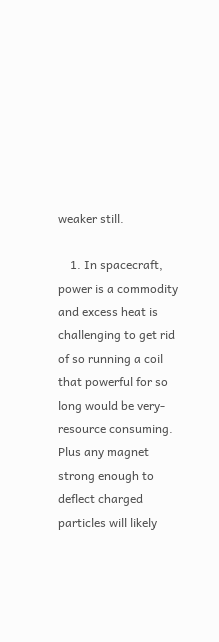weaker still.

    1. In spacecraft, power is a commodity and excess heat is challenging to get rid of so running a coil that powerful for so long would be very-resource consuming. Plus any magnet strong enough to deflect charged particles will likely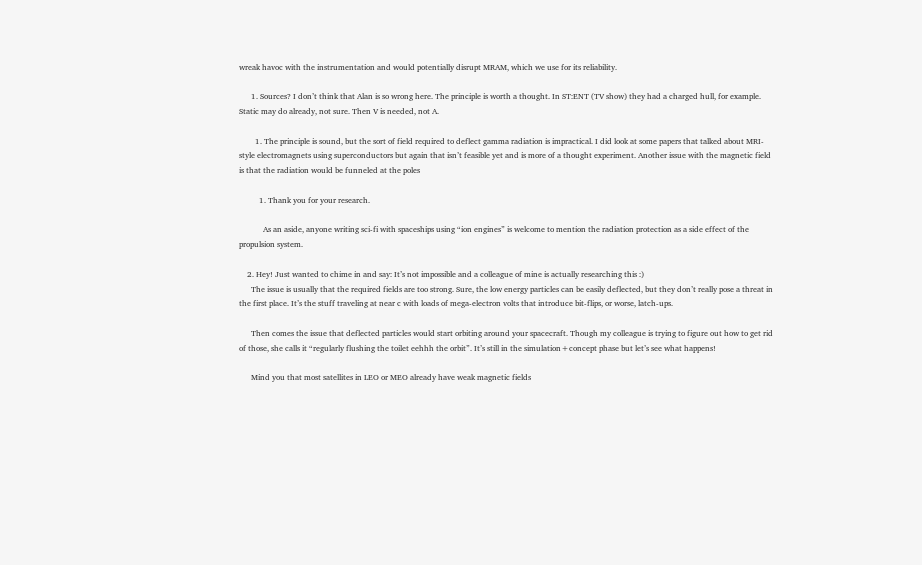wreak havoc with the instrumentation and would potentially disrupt MRAM, which we use for its reliability.

      1. Sources? I don’t think that Alan is so wrong here. The principle is worth a thought. In ST:ENT (TV show) they had a charged hull, for example. Static may do already, not sure. Then V is needed, not A.

        1. The principle is sound, but the sort of field required to deflect gamma radiation is impractical. I did look at some papers that talked about MRI-style electromagnets using superconductors but again that isn’t feasible yet and is more of a thought experiment. Another issue with the magnetic field is that the radiation would be funneled at the poles

          1. Thank you for your research.

            As an aside, anyone writing sci-fi with spaceships using “ion engines” is welcome to mention the radiation protection as a side effect of the propulsion system.

    2. Hey! Just wanted to chime in and say: It’s not impossible and a colleague of mine is actually researching this :)
      The issue is usually that the required fields are too strong. Sure, the low energy particles can be easily deflected, but they don’t really pose a threat in the first place. It’s the stuff traveling at near c with loads of mega-electron volts that introduce bit-flips, or worse, latch-ups.

      Then comes the issue that deflected particles would start orbiting around your spacecraft. Though my colleague is trying to figure out how to get rid of those, she calls it “regularly flushing the toilet eehhh the orbit”. It’s still in the simulation+concept phase but let’s see what happens!

      Mind you that most satellites in LEO or MEO already have weak magnetic fields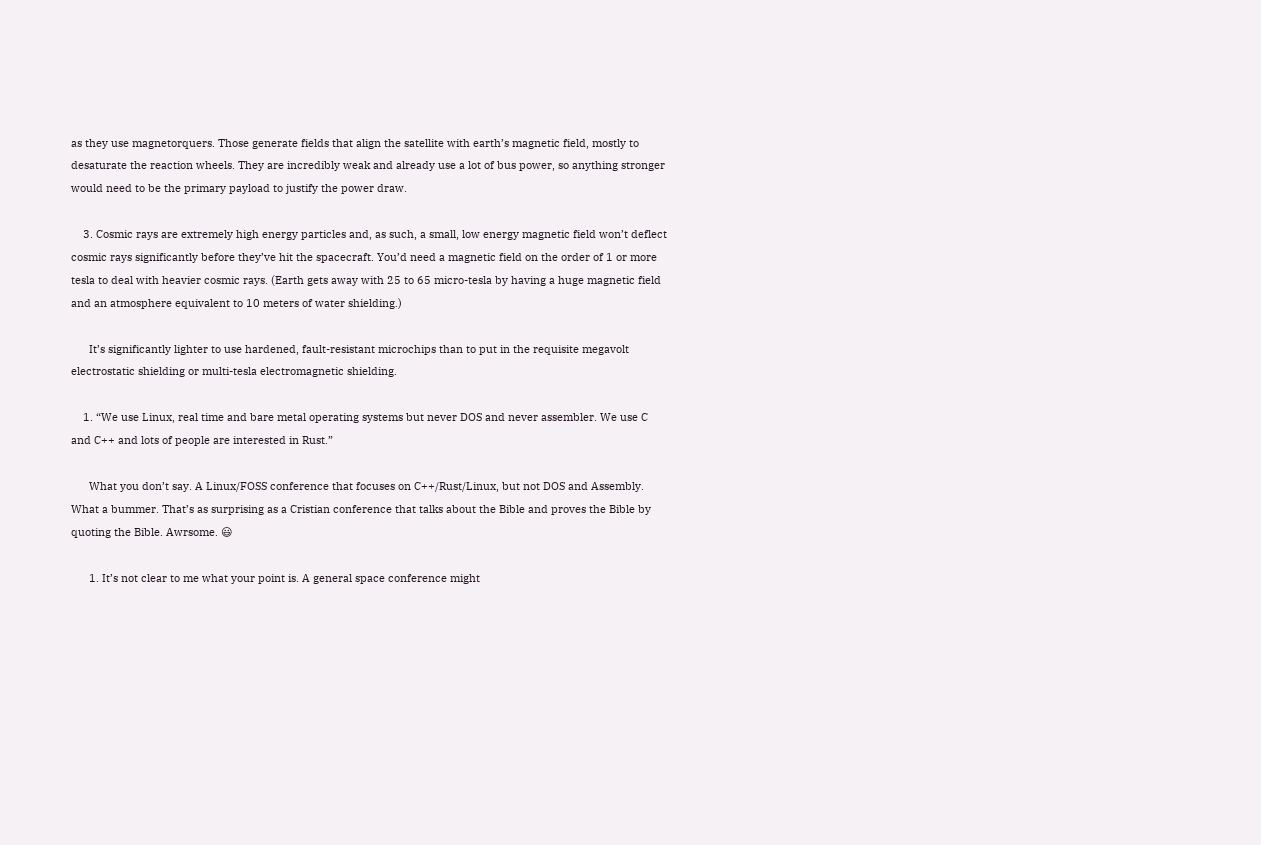as they use magnetorquers. Those generate fields that align the satellite with earth’s magnetic field, mostly to desaturate the reaction wheels. They are incredibly weak and already use a lot of bus power, so anything stronger would need to be the primary payload to justify the power draw.

    3. Cosmic rays are extremely high energy particles and, as such, a small, low energy magnetic field won’t deflect cosmic rays significantly before they’ve hit the spacecraft. You’d need a magnetic field on the order of 1 or more tesla to deal with heavier cosmic rays. (Earth gets away with 25 to 65 micro-tesla by having a huge magnetic field and an atmosphere equivalent to 10 meters of water shielding.)

      It’s significantly lighter to use hardened, fault-resistant microchips than to put in the requisite megavolt electrostatic shielding or multi-tesla electromagnetic shielding.

    1. “We use Linux, real time and bare metal operating systems but never DOS and never assembler. We use C and C++ and lots of people are interested in Rust.”

      What you don’t say. A Linux/FOSS conference that focuses on C++/Rust/Linux, but not DOS and Assembly. What a bummer. That’s as surprising as a Cristian conference that talks about the Bible and proves the Bible by quoting the Bible. Awrsome. 😃

      1. It’s not clear to me what your point is. A general space conference might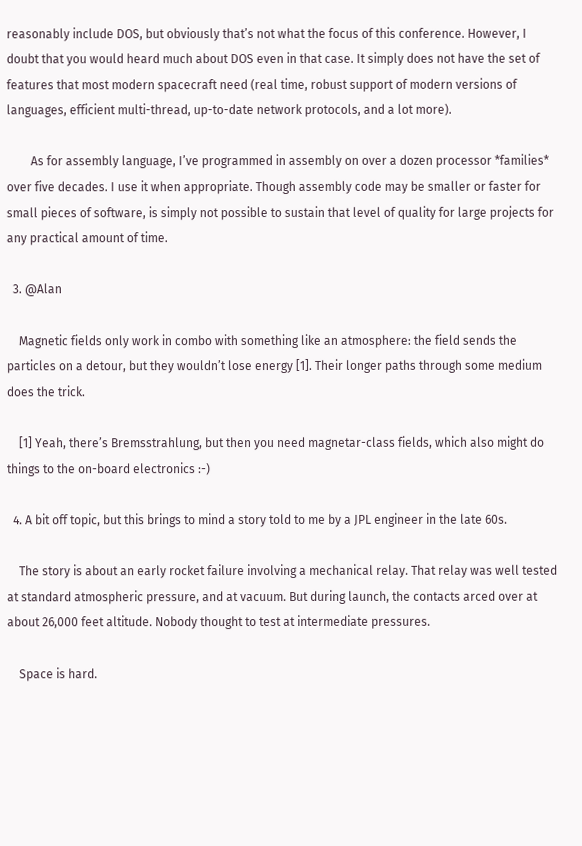reasonably include DOS, but obviously that’s not what the focus of this conference. However, I doubt that you would heard much about DOS even in that case. It simply does not have the set of features that most modern spacecraft need (real time, robust support of modern versions of languages, efficient multi-thread, up-to-date network protocols, and a lot more).

        As for assembly language, I’ve programmed in assembly on over a dozen processor *families* over five decades. I use it when appropriate. Though assembly code may be smaller or faster for small pieces of software, is simply not possible to sustain that level of quality for large projects for any practical amount of time.

  3. @Alan

    Magnetic fields only work in combo with something like an atmosphere: the field sends the particles on a detour, but they wouldn’t lose energy [1]. Their longer paths through some medium does the trick.

    [1] Yeah, there’s Bremsstrahlung, but then you need magnetar-class fields, which also might do things to the on-board electronics :-)

  4. A bit off topic, but this brings to mind a story told to me by a JPL engineer in the late 60s.

    The story is about an early rocket failure involving a mechanical relay. That relay was well tested at standard atmospheric pressure, and at vacuum. But during launch, the contacts arced over at about 26,000 feet altitude. Nobody thought to test at intermediate pressures.

    Space is hard.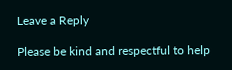Leave a Reply

Please be kind and respectful to help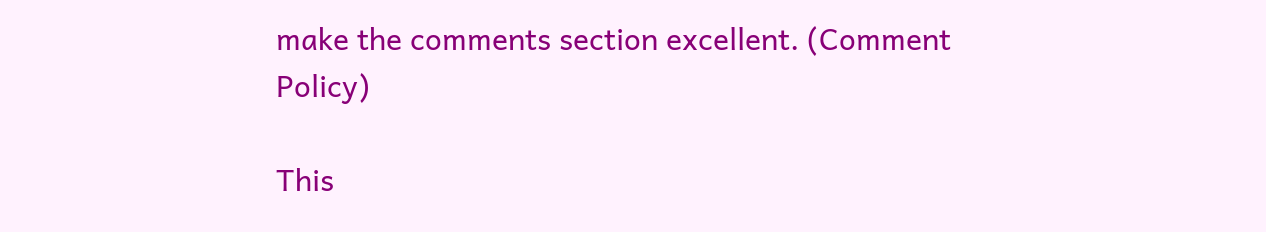make the comments section excellent. (Comment Policy)

This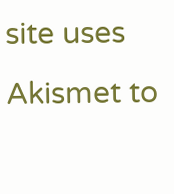site uses Akismet to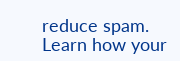reduce spam. Learn how your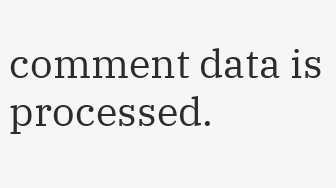comment data is processed.